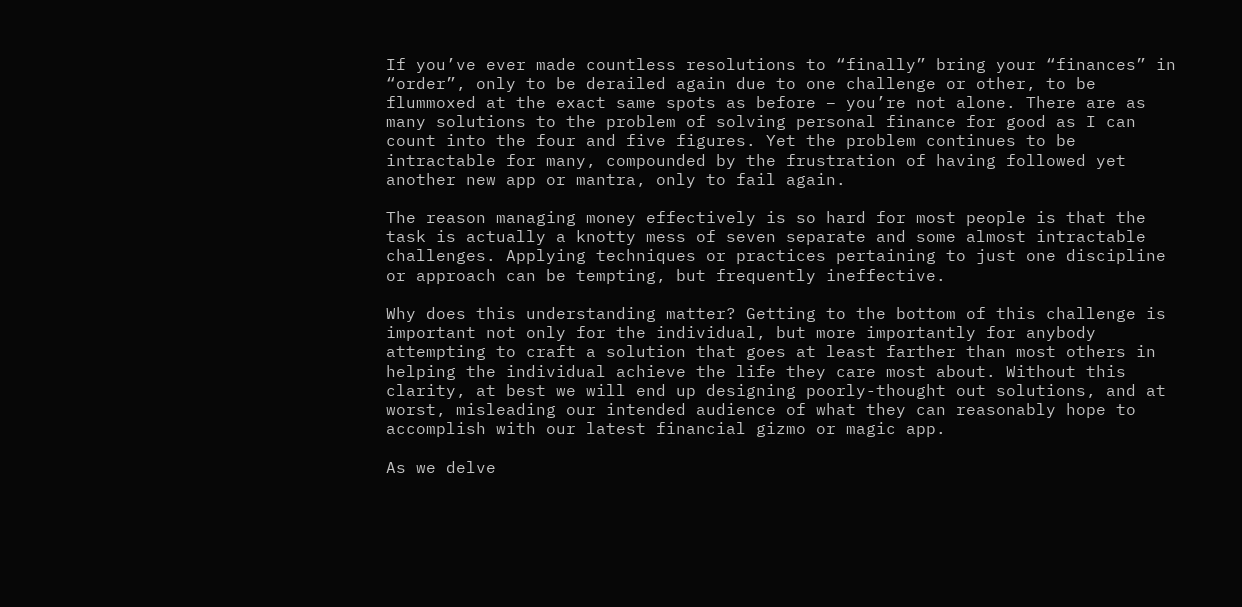If you’ve ever made countless resolutions to “finally” bring your “finances” in “order”, only to be derailed again due to one challenge or other, to be flummoxed at the exact same spots as before – you’re not alone. There are as many solutions to the problem of solving personal finance for good as I can count into the four and five figures. Yet the problem continues to be intractable for many, compounded by the frustration of having followed yet another new app or mantra, only to fail again.

The reason managing money effectively is so hard for most people is that the task is actually a knotty mess of seven separate and some almost intractable challenges. Applying techniques or practices pertaining to just one discipline or approach can be tempting, but frequently ineffective.

Why does this understanding matter? Getting to the bottom of this challenge is important not only for the individual, but more importantly for anybody attempting to craft a solution that goes at least farther than most others in helping the individual achieve the life they care most about. Without this clarity, at best we will end up designing poorly-thought out solutions, and at worst, misleading our intended audience of what they can reasonably hope to accomplish with our latest financial gizmo or magic app.

As we delve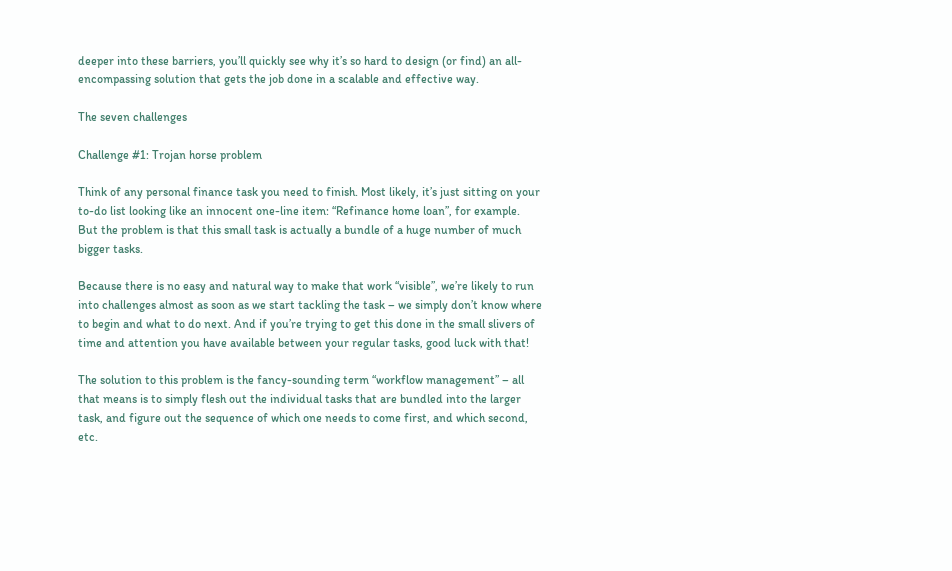deeper into these barriers, you’ll quickly see why it’s so hard to design (or find) an all-encompassing solution that gets the job done in a scalable and effective way.

The seven challenges

Challenge #1: Trojan horse problem

Think of any personal finance task you need to finish. Most likely, it’s just sitting on your to-do list looking like an innocent one-line item: “Refinance home loan”, for example. But the problem is that this small task is actually a bundle of a huge number of much bigger tasks.

Because there is no easy and natural way to make that work “visible”, we’re likely to run into challenges almost as soon as we start tackling the task – we simply don’t know where to begin and what to do next. And if you’re trying to get this done in the small slivers of time and attention you have available between your regular tasks, good luck with that!

The solution to this problem is the fancy-sounding term “workflow management” – all that means is to simply flesh out the individual tasks that are bundled into the larger task, and figure out the sequence of which one needs to come first, and which second, etc.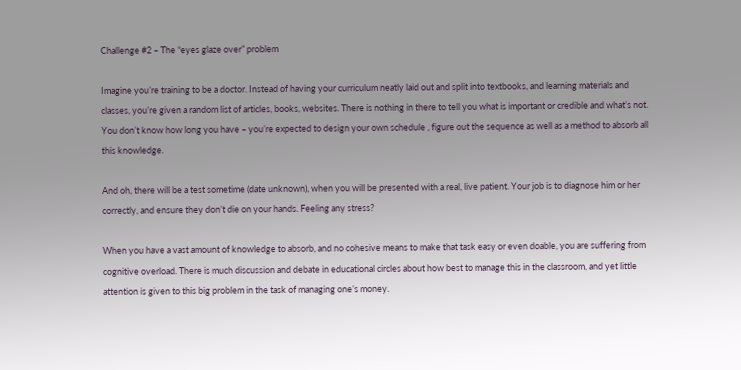Challenge #2 – The “eyes glaze over” problem

Imagine you’re training to be a doctor. Instead of having your curriculum neatly laid out and split into textbooks, and learning materials and classes, you’re given a random list of articles, books, websites. There is nothing in there to tell you what is important or credible and what’s not. You don’t know how long you have – you’re expected to design your own schedule , figure out the sequence as well as a method to absorb all this knowledge.

And oh, there will be a test sometime (date unknown), when you will be presented with a real, live patient. Your job is to diagnose him or her correctly, and ensure they don’t die on your hands. Feeling any stress?

When you have a vast amount of knowledge to absorb, and no cohesive means to make that task easy or even doable, you are suffering from cognitive overload. There is much discussion and debate in educational circles about how best to manage this in the classroom, and yet little attention is given to this big problem in the task of managing one’s money.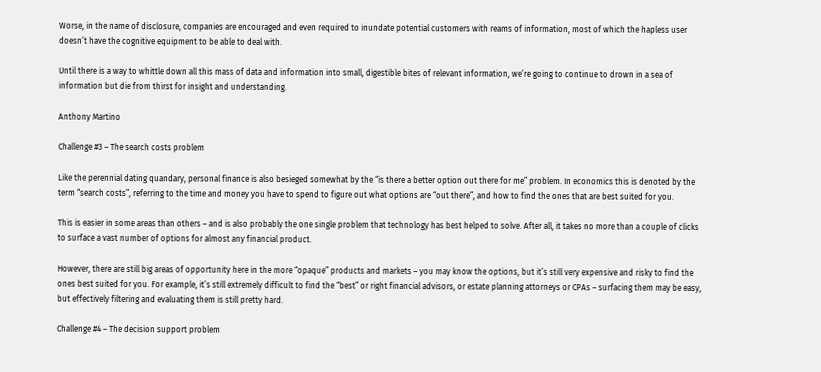Worse, in the name of disclosure, companies are encouraged and even required to inundate potential customers with reams of information, most of which the hapless user doesn’t have the cognitive equipment to be able to deal with.

Until there is a way to whittle down all this mass of data and information into small, digestible bites of relevant information, we’re going to continue to drown in a sea of information but die from thirst for insight and understanding.

Anthony Martino

Challenge #3 – The search costs problem

Like the perennial dating quandary, personal finance is also besieged somewhat by the “is there a better option out there for me” problem. In economics this is denoted by the term “search costs”, referring to the time and money you have to spend to figure out what options are “out there”, and how to find the ones that are best suited for you.

This is easier in some areas than others – and is also probably the one single problem that technology has best helped to solve. After all, it takes no more than a couple of clicks to surface a vast number of options for almost any financial product.

However, there are still big areas of opportunity here in the more “opaque” products and markets – you may know the options, but it’s still very expensive and risky to find the ones best suited for you. For example, it’s still extremely difficult to find the “best” or right financial advisors, or estate planning attorneys or CPAs – surfacing them may be easy, but effectively filtering and evaluating them is still pretty hard.

Challenge #4 – The decision support problem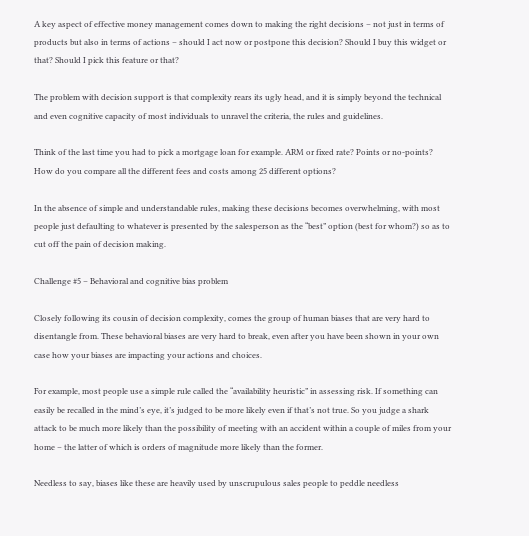A key aspect of effective money management comes down to making the right decisions – not just in terms of products but also in terms of actions – should I act now or postpone this decision? Should I buy this widget or that? Should I pick this feature or that?

The problem with decision support is that complexity rears its ugly head, and it is simply beyond the technical and even cognitive capacity of most individuals to unravel the criteria, the rules and guidelines.

Think of the last time you had to pick a mortgage loan for example. ARM or fixed rate? Points or no-points? How do you compare all the different fees and costs among 25 different options?

In the absence of simple and understandable rules, making these decisions becomes overwhelming, with most people just defaulting to whatever is presented by the salesperson as the “best” option (best for whom?) so as to cut off the pain of decision making.

Challenge #5 – Behavioral and cognitive bias problem

Closely following its cousin of decision complexity, comes the group of human biases that are very hard to disentangle from. These behavioral biases are very hard to break, even after you have been shown in your own case how your biases are impacting your actions and choices.

For example, most people use a simple rule called the “availability heuristic” in assessing risk. If something can easily be recalled in the mind’s eye, it’s judged to be more likely even if that’s not true. So you judge a shark attack to be much more likely than the possibility of meeting with an accident within a couple of miles from your home – the latter of which is orders of magnitude more likely than the former.

Needless to say, biases like these are heavily used by unscrupulous sales people to peddle needless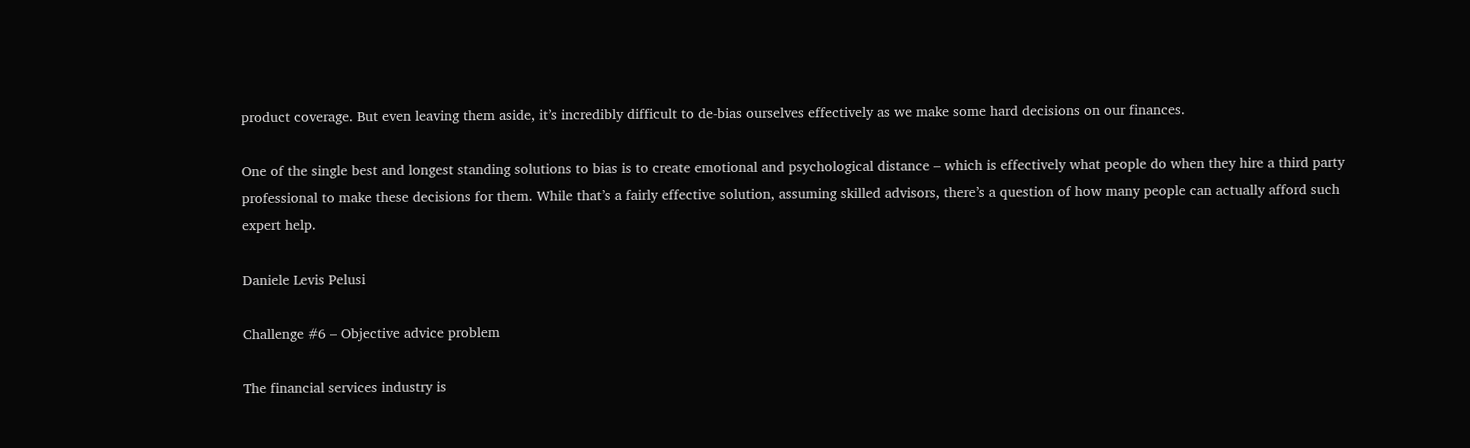product coverage. But even leaving them aside, it’s incredibly difficult to de-bias ourselves effectively as we make some hard decisions on our finances.

One of the single best and longest standing solutions to bias is to create emotional and psychological distance – which is effectively what people do when they hire a third party professional to make these decisions for them. While that’s a fairly effective solution, assuming skilled advisors, there’s a question of how many people can actually afford such expert help.

Daniele Levis Pelusi

Challenge #6 – Objective advice problem

The financial services industry is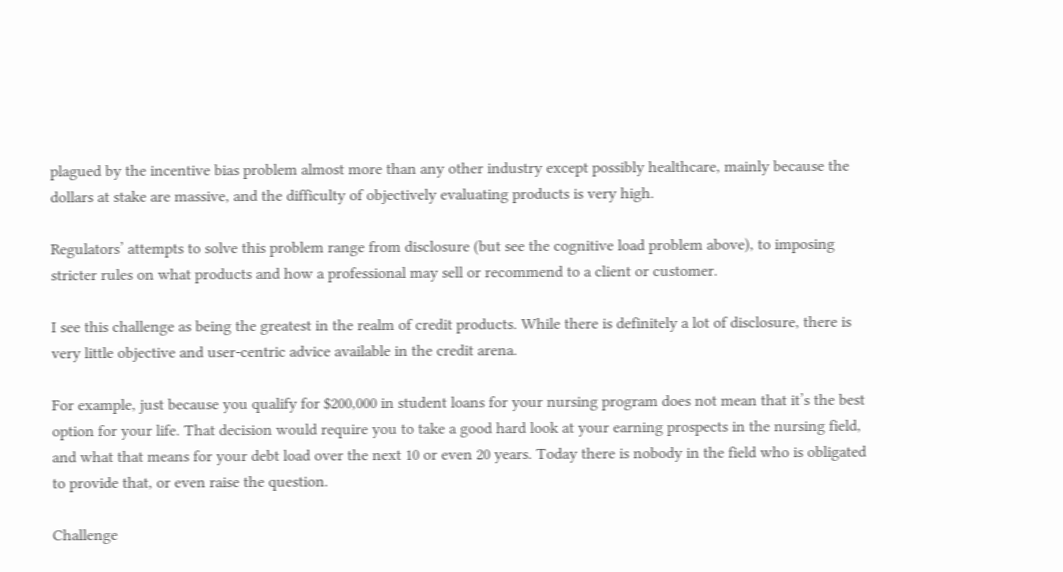plagued by the incentive bias problem almost more than any other industry except possibly healthcare, mainly because the dollars at stake are massive, and the difficulty of objectively evaluating products is very high.

Regulators’ attempts to solve this problem range from disclosure (but see the cognitive load problem above), to imposing stricter rules on what products and how a professional may sell or recommend to a client or customer.

I see this challenge as being the greatest in the realm of credit products. While there is definitely a lot of disclosure, there is very little objective and user-centric advice available in the credit arena.

For example, just because you qualify for $200,000 in student loans for your nursing program does not mean that it’s the best option for your life. That decision would require you to take a good hard look at your earning prospects in the nursing field, and what that means for your debt load over the next 10 or even 20 years. Today there is nobody in the field who is obligated to provide that, or even raise the question.

Challenge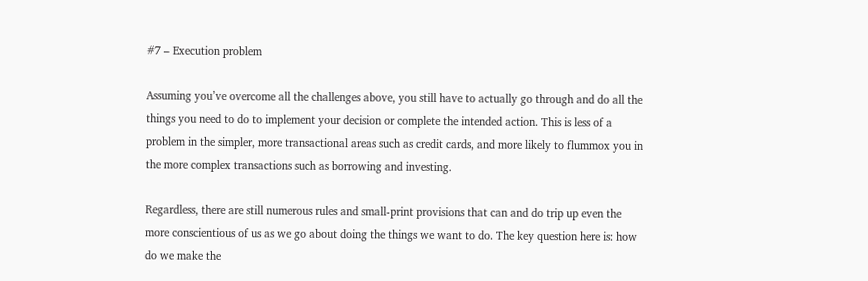#7 – Execution problem

Assuming you’ve overcome all the challenges above, you still have to actually go through and do all the things you need to do to implement your decision or complete the intended action. This is less of a problem in the simpler, more transactional areas such as credit cards, and more likely to flummox you in the more complex transactions such as borrowing and investing.

Regardless, there are still numerous rules and small-print provisions that can and do trip up even the more conscientious of us as we go about doing the things we want to do. The key question here is: how do we make the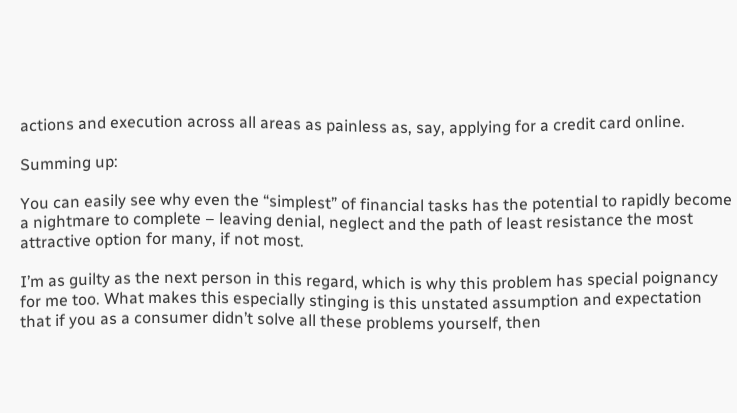actions and execution across all areas as painless as, say, applying for a credit card online.

Summing up:

You can easily see why even the “simplest” of financial tasks has the potential to rapidly become a nightmare to complete – leaving denial, neglect and the path of least resistance the most attractive option for many, if not most.

I’m as guilty as the next person in this regard, which is why this problem has special poignancy for me too. What makes this especially stinging is this unstated assumption and expectation that if you as a consumer didn’t solve all these problems yourself, then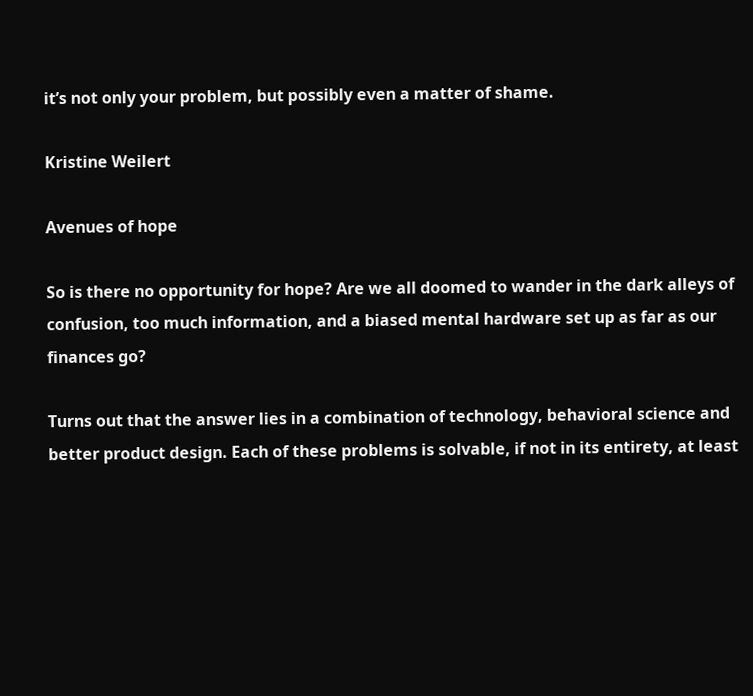it’s not only your problem, but possibly even a matter of shame.

Kristine Weilert

Avenues of hope

So is there no opportunity for hope? Are we all doomed to wander in the dark alleys of confusion, too much information, and a biased mental hardware set up as far as our finances go?

Turns out that the answer lies in a combination of technology, behavioral science and better product design. Each of these problems is solvable, if not in its entirety, at least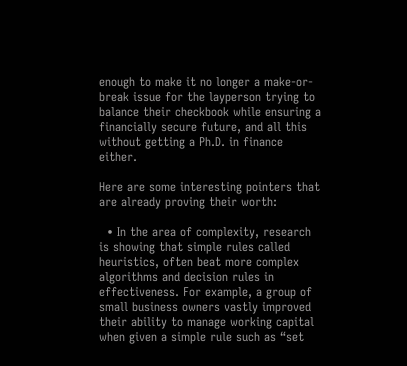enough to make it no longer a make-or-break issue for the layperson trying to balance their checkbook while ensuring a financially secure future, and all this without getting a Ph.D. in finance either.

Here are some interesting pointers that are already proving their worth:

  • In the area of complexity, research is showing that simple rules called heuristics, often beat more complex algorithms and decision rules in effectiveness. For example, a group of small business owners vastly improved their ability to manage working capital when given a simple rule such as “set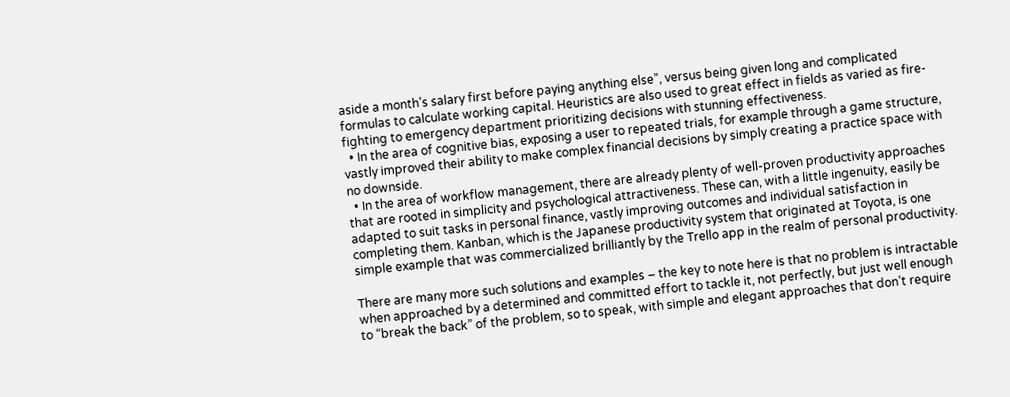aside a month’s salary first before paying anything else”, versus being given long and complicated formulas to calculate working capital. Heuristics are also used to great effect in fields as varied as fire-fighting to emergency department prioritizing decisions with stunning effectiveness.
  • In the area of cognitive bias, exposing a user to repeated trials, for example through a game structure, vastly improved their ability to make complex financial decisions by simply creating a practice space with no downside.
  • In the area of workflow management, there are already plenty of well-proven productivity approaches that are rooted in simplicity and psychological attractiveness. These can, with a little ingenuity, easily be adapted to suit tasks in personal finance, vastly improving outcomes and individual satisfaction in completing them. Kanban, which is the Japanese productivity system that originated at Toyota, is one simple example that was commercialized brilliantly by the Trello app in the realm of personal productivity.

There are many more such solutions and examples – the key to note here is that no problem is intractable when approached by a determined and committed effort to tackle it, not perfectly, but just well enough to “break the back” of the problem, so to speak, with simple and elegant approaches that don’t require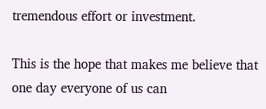tremendous effort or investment.

This is the hope that makes me believe that one day everyone of us can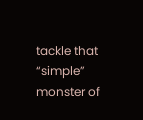tackle that “simple” monster of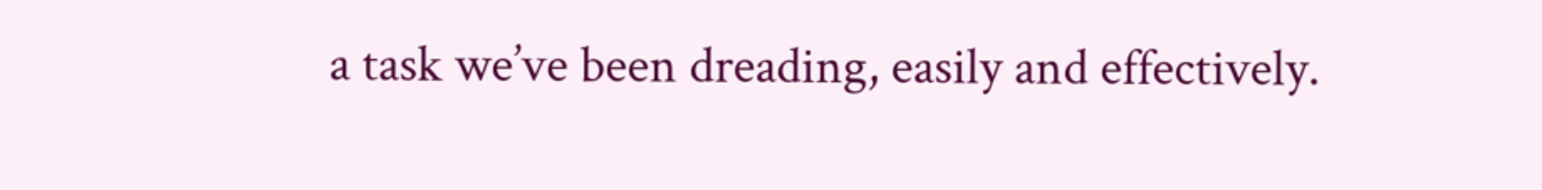a task we’ve been dreading, easily and effectively.